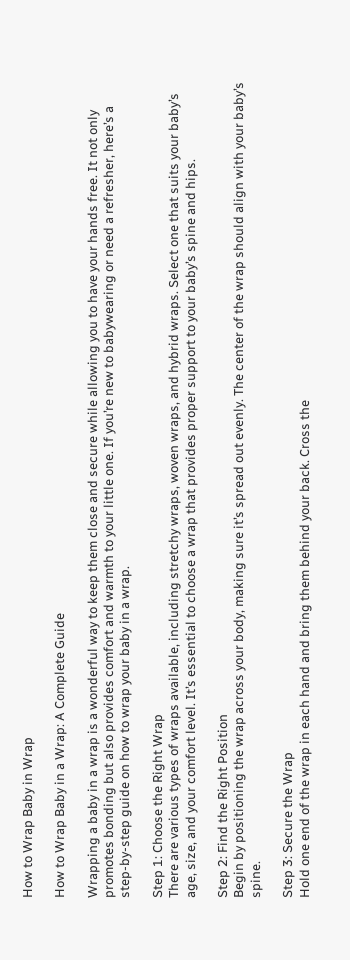How to Wrap Baby in Wrap

How to Wrap Baby in a Wrap: A Complete Guide

Wrapping a baby in a wrap is a wonderful way to keep them close and secure while allowing you to have your hands free. It not only promotes bonding but also provides comfort and warmth to your little one. If you’re new to babywearing or need a refresher, here’s a step-by-step guide on how to wrap your baby in a wrap.

Step 1: Choose the Right Wrap
There are various types of wraps available, including stretchy wraps, woven wraps, and hybrid wraps. Select one that suits your baby’s age, size, and your comfort level. It’s essential to choose a wrap that provides proper support to your baby’s spine and hips.

Step 2: Find the Right Position
Begin by positioning the wrap across your body, making sure it’s spread out evenly. The center of the wrap should align with your baby’s spine.

Step 3: Secure the Wrap
Hold one end of the wrap in each hand and bring them behind your back. Cross the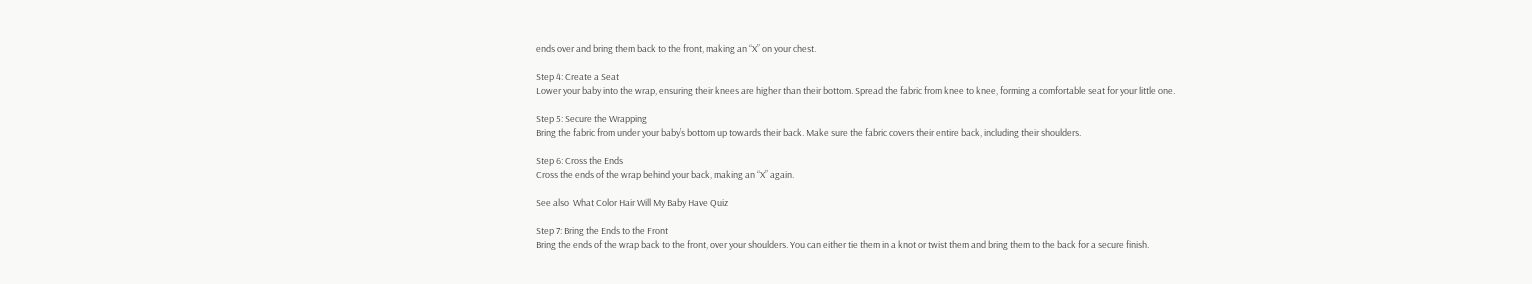ends over and bring them back to the front, making an “X” on your chest.

Step 4: Create a Seat
Lower your baby into the wrap, ensuring their knees are higher than their bottom. Spread the fabric from knee to knee, forming a comfortable seat for your little one.

Step 5: Secure the Wrapping
Bring the fabric from under your baby’s bottom up towards their back. Make sure the fabric covers their entire back, including their shoulders.

Step 6: Cross the Ends
Cross the ends of the wrap behind your back, making an “X” again.

See also  What Color Hair Will My Baby Have Quiz

Step 7: Bring the Ends to the Front
Bring the ends of the wrap back to the front, over your shoulders. You can either tie them in a knot or twist them and bring them to the back for a secure finish.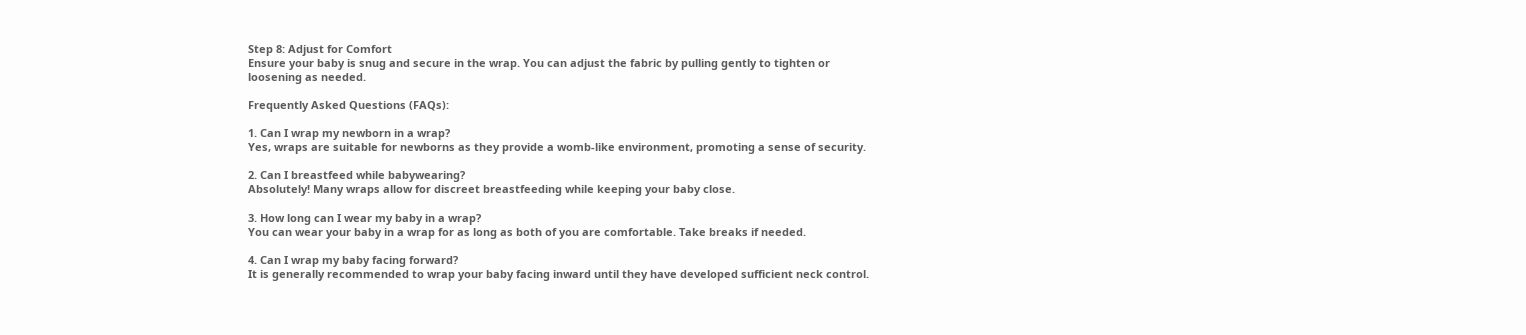Step 8: Adjust for Comfort
Ensure your baby is snug and secure in the wrap. You can adjust the fabric by pulling gently to tighten or loosening as needed.

Frequently Asked Questions (FAQs):

1. Can I wrap my newborn in a wrap?
Yes, wraps are suitable for newborns as they provide a womb-like environment, promoting a sense of security.

2. Can I breastfeed while babywearing?
Absolutely! Many wraps allow for discreet breastfeeding while keeping your baby close.

3. How long can I wear my baby in a wrap?
You can wear your baby in a wrap for as long as both of you are comfortable. Take breaks if needed.

4. Can I wrap my baby facing forward?
It is generally recommended to wrap your baby facing inward until they have developed sufficient neck control.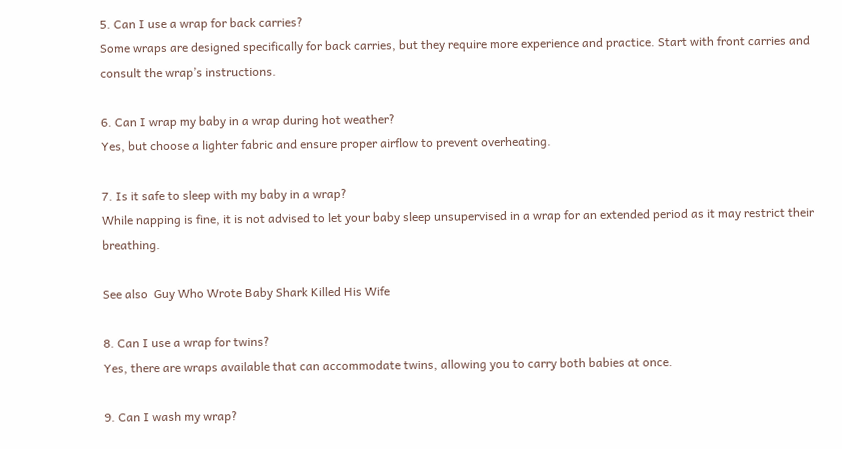5. Can I use a wrap for back carries?
Some wraps are designed specifically for back carries, but they require more experience and practice. Start with front carries and consult the wrap’s instructions.

6. Can I wrap my baby in a wrap during hot weather?
Yes, but choose a lighter fabric and ensure proper airflow to prevent overheating.

7. Is it safe to sleep with my baby in a wrap?
While napping is fine, it is not advised to let your baby sleep unsupervised in a wrap for an extended period as it may restrict their breathing.

See also  Guy Who Wrote Baby Shark Killed His Wife

8. Can I use a wrap for twins?
Yes, there are wraps available that can accommodate twins, allowing you to carry both babies at once.

9. Can I wash my wrap?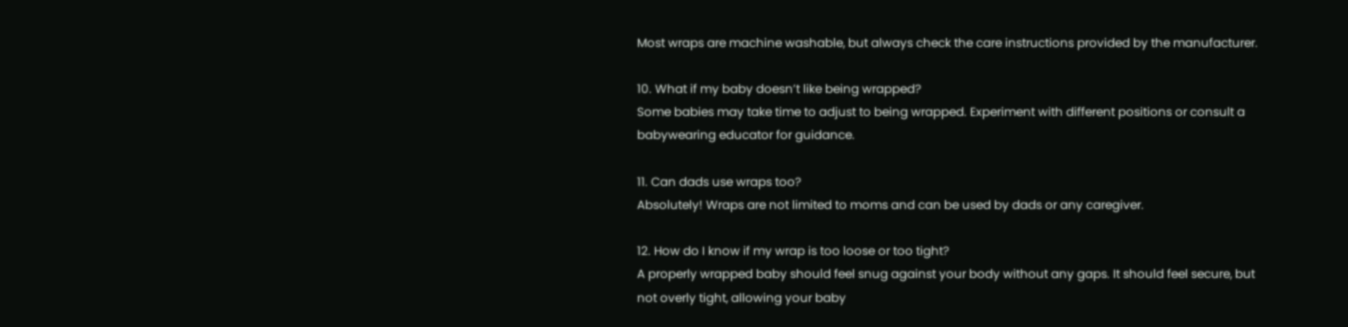Most wraps are machine washable, but always check the care instructions provided by the manufacturer.

10. What if my baby doesn’t like being wrapped?
Some babies may take time to adjust to being wrapped. Experiment with different positions or consult a babywearing educator for guidance.

11. Can dads use wraps too?
Absolutely! Wraps are not limited to moms and can be used by dads or any caregiver.

12. How do I know if my wrap is too loose or too tight?
A properly wrapped baby should feel snug against your body without any gaps. It should feel secure, but not overly tight, allowing your baby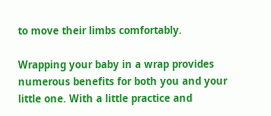to move their limbs comfortably.

Wrapping your baby in a wrap provides numerous benefits for both you and your little one. With a little practice and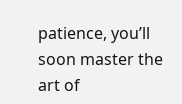patience, you’ll soon master the art of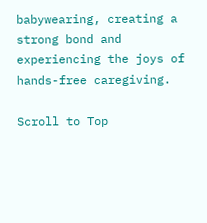babywearing, creating a strong bond and experiencing the joys of hands-free caregiving.

Scroll to Top